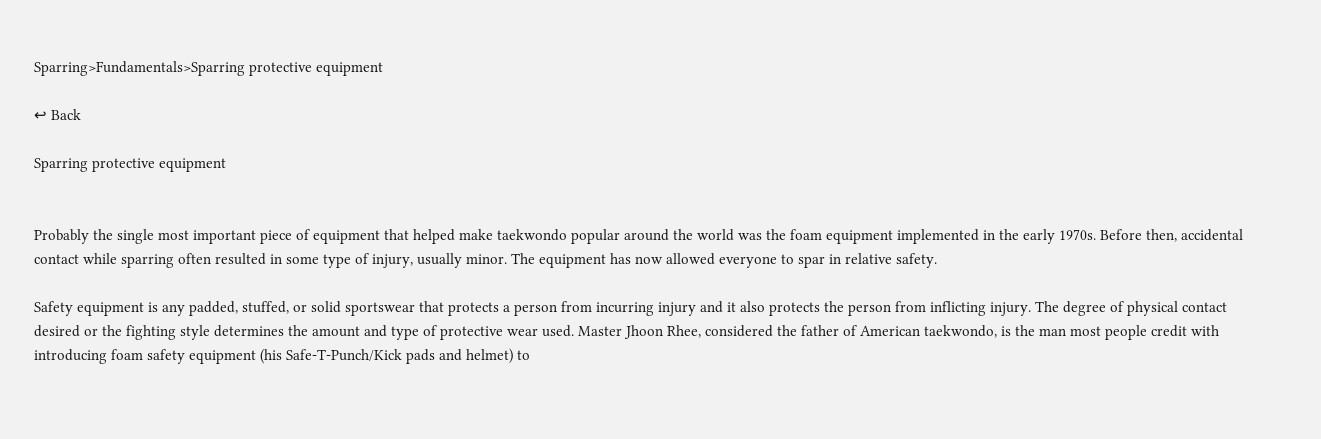Sparring>Fundamentals>Sparring protective equipment

↩ Back

Sparring protective equipment


Probably the single most important piece of equipment that helped make taekwondo popular around the world was the foam equipment implemented in the early 1970s. Before then, accidental contact while sparring often resulted in some type of injury, usually minor. The equipment has now allowed everyone to spar in relative safety.

Safety equipment is any padded, stuffed, or solid sportswear that protects a person from incurring injury and it also protects the person from inflicting injury. The degree of physical contact desired or the fighting style determines the amount and type of protective wear used. Master Jhoon Rhee, considered the father of American taekwondo, is the man most people credit with introducing foam safety equipment (his Safe-T-Punch/Kick pads and helmet) to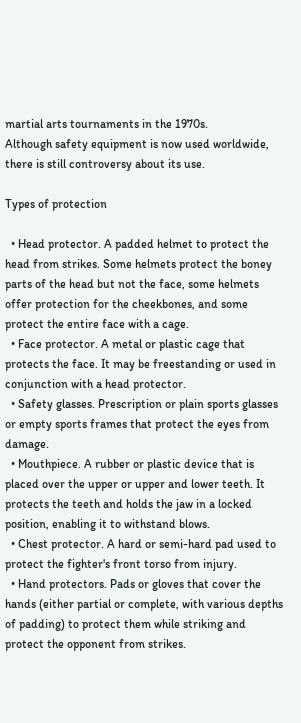martial arts tournaments in the 1970s.
Although safety equipment is now used worldwide, there is still controversy about its use.

Types of protection

  • Head protector. A padded helmet to protect the head from strikes. Some helmets protect the boney parts of the head but not the face, some helmets offer protection for the cheekbones, and some protect the entire face with a cage.
  • Face protector. A metal or plastic cage that protects the face. It may be freestanding or used in conjunction with a head protector.
  • Safety glasses. Prescription or plain sports glasses or empty sports frames that protect the eyes from damage.
  • Mouthpiece. A rubber or plastic device that is placed over the upper or upper and lower teeth. It protects the teeth and holds the jaw in a locked position, enabling it to withstand blows.
  • Chest protector. A hard or semi-hard pad used to protect the fighter's front torso from injury.
  • Hand protectors. Pads or gloves that cover the hands (either partial or complete, with various depths of padding) to protect them while striking and protect the opponent from strikes.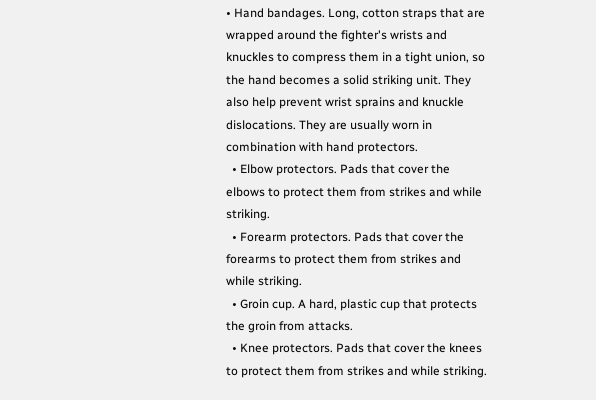• Hand bandages. Long, cotton straps that are wrapped around the fighter's wrists and knuckles to compress them in a tight union, so the hand becomes a solid striking unit. They also help prevent wrist sprains and knuckle dislocations. They are usually worn in combination with hand protectors.
  • Elbow protectors. Pads that cover the elbows to protect them from strikes and while striking.
  • Forearm protectors. Pads that cover the forearms to protect them from strikes and while striking.
  • Groin cup. A hard, plastic cup that protects the groin from attacks.
  • Knee protectors. Pads that cover the knees to protect them from strikes and while striking.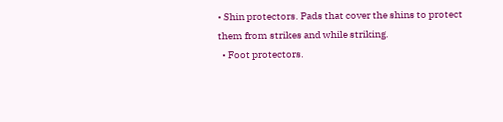• Shin protectors. Pads that cover the shins to protect them from strikes and while striking.
  • Foot protectors.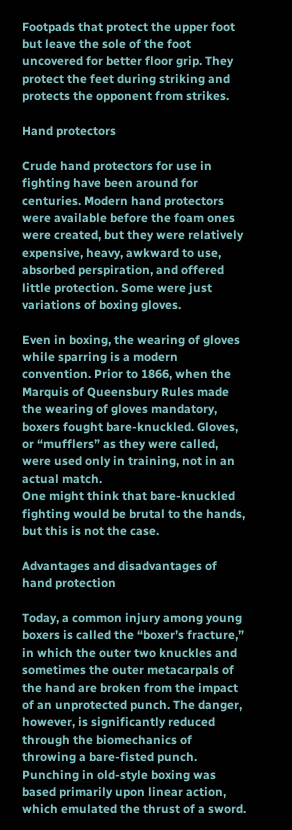Footpads that protect the upper foot but leave the sole of the foot uncovered for better floor grip. They protect the feet during striking and protects the opponent from strikes.

Hand protectors

Crude hand protectors for use in fighting have been around for centuries. Modern hand protectors were available before the foam ones were created, but they were relatively expensive, heavy, awkward to use, absorbed perspiration, and offered little protection. Some were just variations of boxing gloves.

Even in boxing, the wearing of gloves while sparring is a modern convention. Prior to 1866, when the Marquis of Queensbury Rules made the wearing of gloves mandatory, boxers fought bare-knuckled. Gloves, or “mufflers” as they were called, were used only in training, not in an actual match.
One might think that bare-knuckled fighting would be brutal to the hands, but this is not the case.

Advantages and disadvantages of hand protection

Today, a common injury among young boxers is called the “boxer’s fracture,” in which the outer two knuckles and sometimes the outer metacarpals of the hand are broken from the impact of an unprotected punch. The danger, however, is significantly reduced through the biomechanics of throwing a bare-fisted punch. Punching in old-style boxing was based primarily upon linear action, which emulated the thrust of a sword.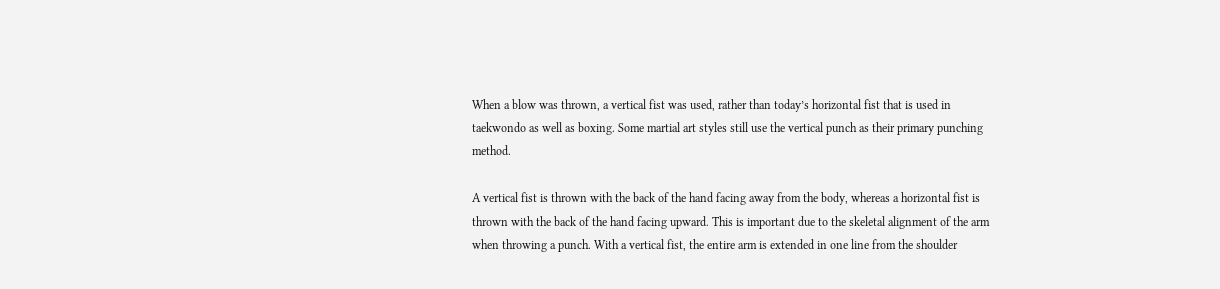When a blow was thrown, a vertical fist was used, rather than today’s horizontal fist that is used in taekwondo as well as boxing. Some martial art styles still use the vertical punch as their primary punching method.

A vertical fist is thrown with the back of the hand facing away from the body, whereas a horizontal fist is thrown with the back of the hand facing upward. This is important due to the skeletal alignment of the arm when throwing a punch. With a vertical fist, the entire arm is extended in one line from the shoulder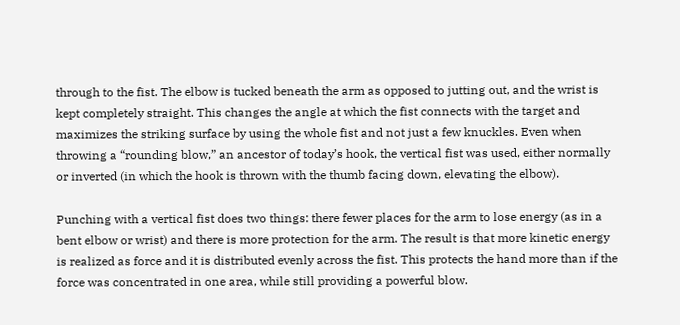through to the fist. The elbow is tucked beneath the arm as opposed to jutting out, and the wrist is kept completely straight. This changes the angle at which the fist connects with the target and maximizes the striking surface by using the whole fist and not just a few knuckles. Even when throwing a “rounding blow,” an ancestor of today’s hook, the vertical fist was used, either normally or inverted (in which the hook is thrown with the thumb facing down, elevating the elbow).

Punching with a vertical fist does two things: there fewer places for the arm to lose energy (as in a bent elbow or wrist) and there is more protection for the arm. The result is that more kinetic energy is realized as force and it is distributed evenly across the fist. This protects the hand more than if the force was concentrated in one area, while still providing a powerful blow.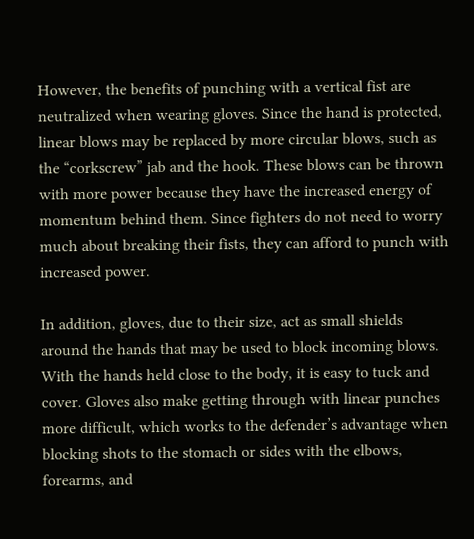However, the benefits of punching with a vertical fist are neutralized when wearing gloves. Since the hand is protected, linear blows may be replaced by more circular blows, such as the “corkscrew” jab and the hook. These blows can be thrown with more power because they have the increased energy of momentum behind them. Since fighters do not need to worry much about breaking their fists, they can afford to punch with increased power.

In addition, gloves, due to their size, act as small shields around the hands that may be used to block incoming blows. With the hands held close to the body, it is easy to tuck and cover. Gloves also make getting through with linear punches more difficult, which works to the defender’s advantage when blocking shots to the stomach or sides with the elbows, forearms, and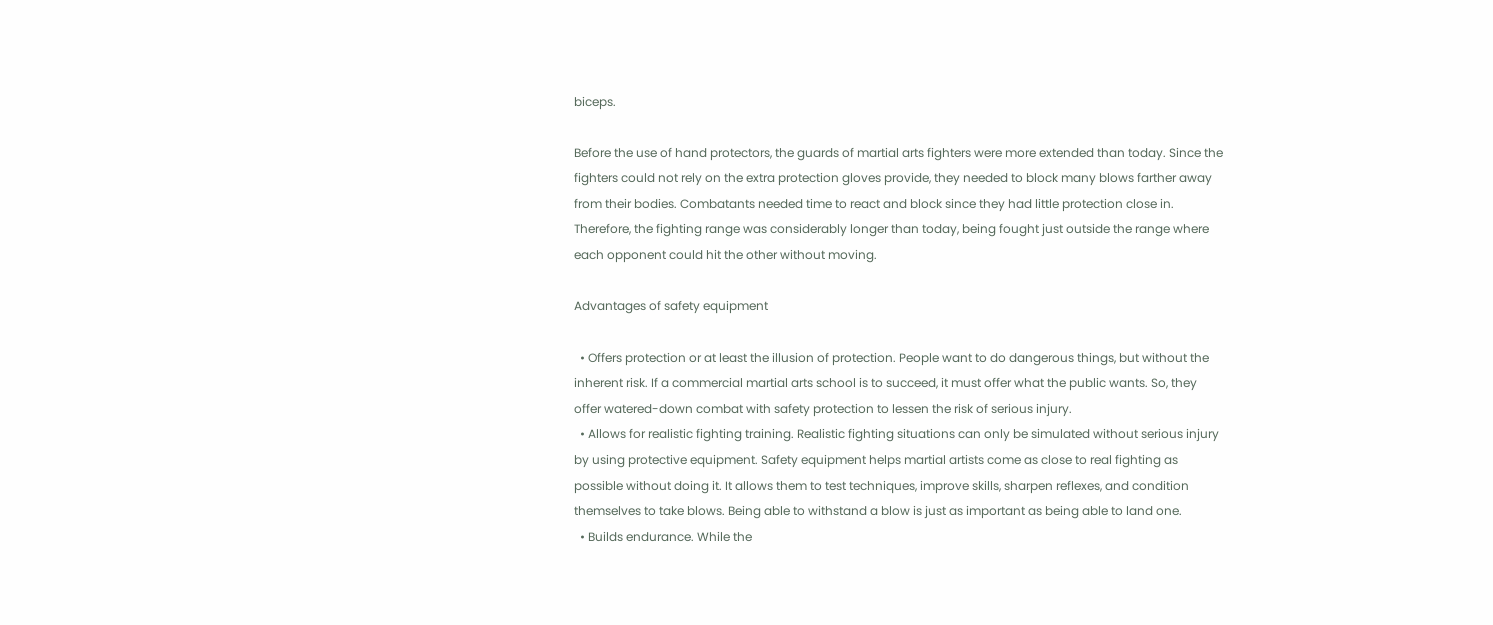biceps.

Before the use of hand protectors, the guards of martial arts fighters were more extended than today. Since the fighters could not rely on the extra protection gloves provide, they needed to block many blows farther away from their bodies. Combatants needed time to react and block since they had little protection close in. Therefore, the fighting range was considerably longer than today, being fought just outside the range where each opponent could hit the other without moving.

Advantages of safety equipment

  • Offers protection or at least the illusion of protection. People want to do dangerous things, but without the inherent risk. If a commercial martial arts school is to succeed, it must offer what the public wants. So, they offer watered-down combat with safety protection to lessen the risk of serious injury.
  • Allows for realistic fighting training. Realistic fighting situations can only be simulated without serious injury by using protective equipment. Safety equipment helps martial artists come as close to real fighting as possible without doing it. It allows them to test techniques, improve skills, sharpen reflexes, and condition themselves to take blows. Being able to withstand a blow is just as important as being able to land one.
  • Builds endurance. While the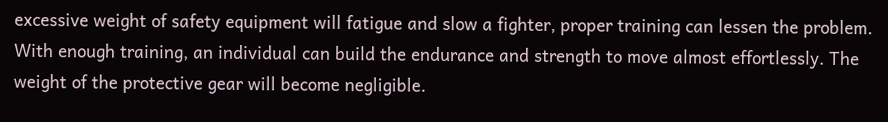excessive weight of safety equipment will fatigue and slow a fighter, proper training can lessen the problem. With enough training, an individual can build the endurance and strength to move almost effortlessly. The weight of the protective gear will become negligible.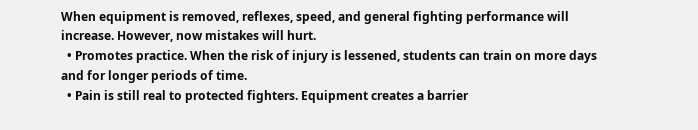When equipment is removed, reflexes, speed, and general fighting performance will increase. However, now mistakes will hurt.
  • Promotes practice. When the risk of injury is lessened, students can train on more days and for longer periods of time.
  • Pain is still real to protected fighters. Equipment creates a barrier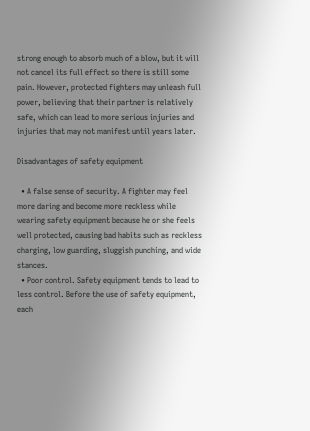strong enough to absorb much of a blow, but it will not cancel its full effect so there is still some pain. However, protected fighters may unleash full power, believing that their partner is relatively safe, which can lead to more serious injuries and injuries that may not manifest until years later.

Disadvantages of safety equipment

  • A false sense of security. A fighter may feel more daring and become more reckless while wearing safety equipment because he or she feels well protected, causing bad habits such as reckless charging, low guarding, sluggish punching, and wide stances.
  • Poor control. Safety equipment tends to lead to less control. Before the use of safety equipment, each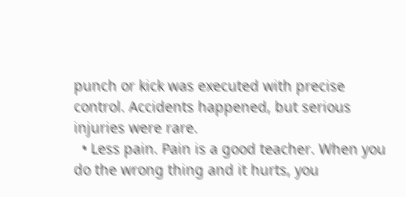punch or kick was executed with precise control. Accidents happened, but serious injuries were rare.
  • Less pain. Pain is a good teacher. When you do the wrong thing and it hurts, you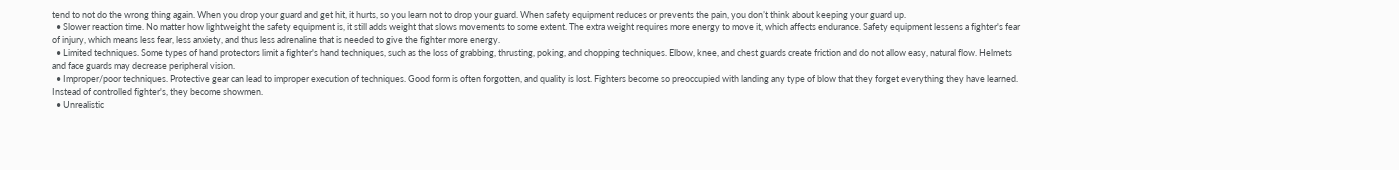tend to not do the wrong thing again. When you drop your guard and get hit, it hurts, so you learn not to drop your guard. When safety equipment reduces or prevents the pain, you don’t think about keeping your guard up.
  • Slower reaction time. No matter how lightweight the safety equipment is, it still adds weight that slows movements to some extent. The extra weight requires more energy to move it, which affects endurance. Safety equipment lessens a fighter's fear of injury, which means less fear, less anxiety, and thus less adrenaline that is needed to give the fighter more energy.
  • Limited techniques. Some types of hand protectors limit a fighter's hand techniques, such as the loss of grabbing, thrusting, poking, and chopping techniques. Elbow, knee, and chest guards create friction and do not allow easy, natural flow. Helmets and face guards may decrease peripheral vision.
  • Improper/poor techniques. Protective gear can lead to improper execution of techniques. Good form is often forgotten, and quality is lost. Fighters become so preoccupied with landing any type of blow that they forget everything they have learned. Instead of controlled fighter's, they become showmen.
  • Unrealistic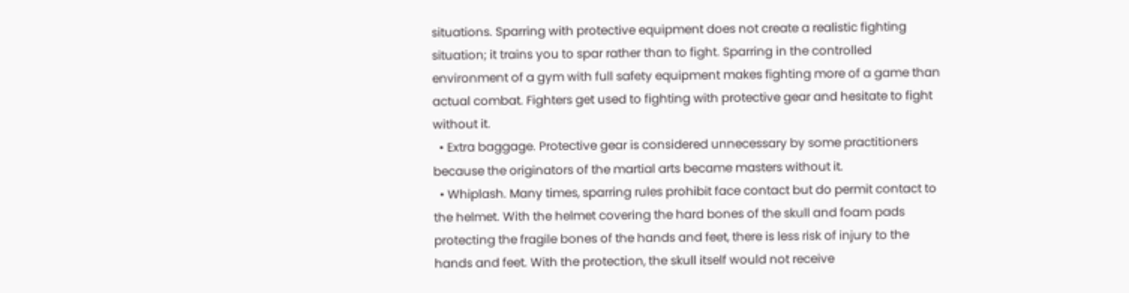situations. Sparring with protective equipment does not create a realistic fighting situation; it trains you to spar rather than to fight. Sparring in the controlled environment of a gym with full safety equipment makes fighting more of a game than actual combat. Fighters get used to fighting with protective gear and hesitate to fight without it.
  • Extra baggage. Protective gear is considered unnecessary by some practitioners because the originators of the martial arts became masters without it.
  • Whiplash. Many times, sparring rules prohibit face contact but do permit contact to the helmet. With the helmet covering the hard bones of the skull and foam pads protecting the fragile bones of the hands and feet, there is less risk of injury to the hands and feet. With the protection, the skull itself would not receive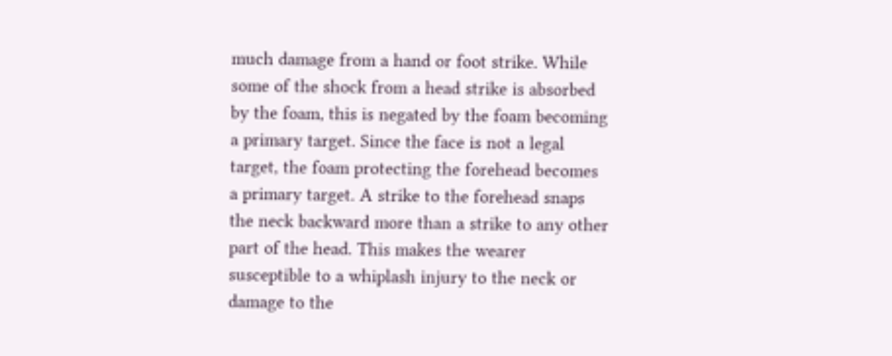much damage from a hand or foot strike. While some of the shock from a head strike is absorbed by the foam, this is negated by the foam becoming a primary target. Since the face is not a legal target, the foam protecting the forehead becomes a primary target. A strike to the forehead snaps the neck backward more than a strike to any other part of the head. This makes the wearer susceptible to a whiplash injury to the neck or damage to the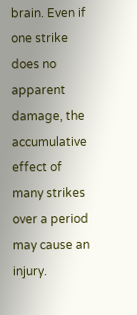brain. Even if one strike does no apparent damage, the accumulative effect of many strikes over a period may cause an injury.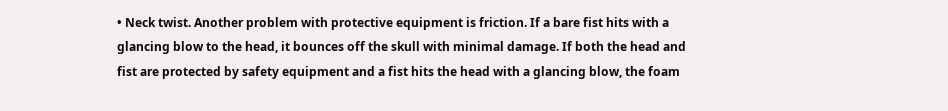• Neck twist. Another problem with protective equipment is friction. If a bare fist hits with a glancing blow to the head, it bounces off the skull with minimal damage. If both the head and fist are protected by safety equipment and a fist hits the head with a glancing blow, the foam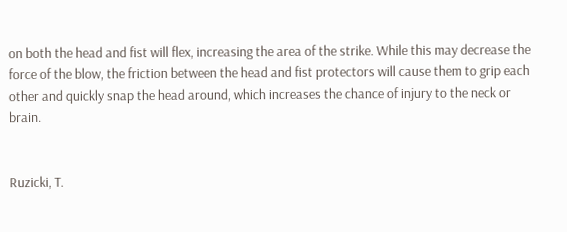on both the head and fist will flex, increasing the area of the strike. While this may decrease the force of the blow, the friction between the head and fist protectors will cause them to grip each other and quickly snap the head around, which increases the chance of injury to the neck or brain.


Ruzicki, T.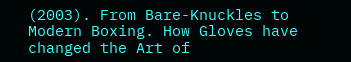(2003). From Bare-Knuckles to Modern Boxing. How Gloves have changed the Art of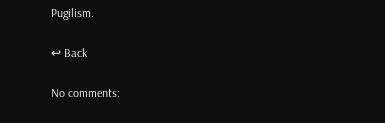Pugilism.

↩ Back

No comments: